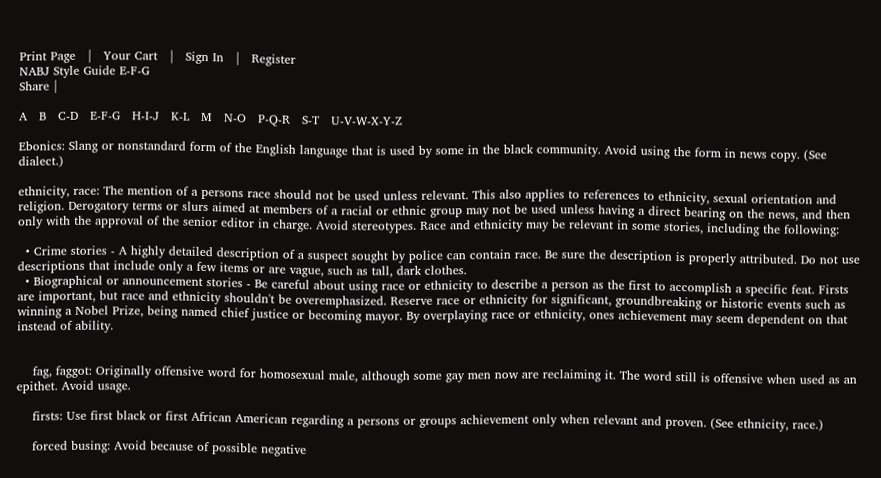Print Page   |   Your Cart   |   Sign In   |   Register
NABJ Style Guide E-F-G
Share |

A   B   C-D   E-F-G   H-I-J   K-L   M   N-O   P-Q-R   S-T   U-V-W-X-Y-Z

Ebonics: Slang or nonstandard form of the English language that is used by some in the black community. Avoid using the form in news copy. (See dialect.)

ethnicity, race: The mention of a persons race should not be used unless relevant. This also applies to references to ethnicity, sexual orientation and religion. Derogatory terms or slurs aimed at members of a racial or ethnic group may not be used unless having a direct bearing on the news, and then only with the approval of the senior editor in charge. Avoid stereotypes. Race and ethnicity may be relevant in some stories, including the following:

  • Crime stories - A highly detailed description of a suspect sought by police can contain race. Be sure the description is properly attributed. Do not use descriptions that include only a few items or are vague, such as tall, dark clothes.
  • Biographical or announcement stories - Be careful about using race or ethnicity to describe a person as the first to accomplish a specific feat. Firsts are important, but race and ethnicity shouldn't be overemphasized. Reserve race or ethnicity for significant, groundbreaking or historic events such as winning a Nobel Prize, being named chief justice or becoming mayor. By overplaying race or ethnicity, ones achievement may seem dependent on that instead of ability.


    fag, faggot: Originally offensive word for homosexual male, although some gay men now are reclaiming it. The word still is offensive when used as an epithet. Avoid usage.

    firsts: Use first black or first African American regarding a persons or groups achievement only when relevant and proven. (See ethnicity, race.)

    forced busing: Avoid because of possible negative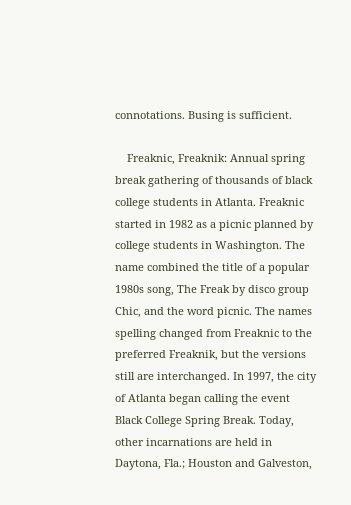connotations. Busing is sufficient.

    Freaknic, Freaknik: Annual spring break gathering of thousands of black college students in Atlanta. Freaknic started in 1982 as a picnic planned by college students in Washington. The name combined the title of a popular 1980s song, The Freak by disco group Chic, and the word picnic. The names spelling changed from Freaknic to the preferred Freaknik, but the versions still are interchanged. In 1997, the city of Atlanta began calling the event Black College Spring Break. Today, other incarnations are held in Daytona, Fla.; Houston and Galveston,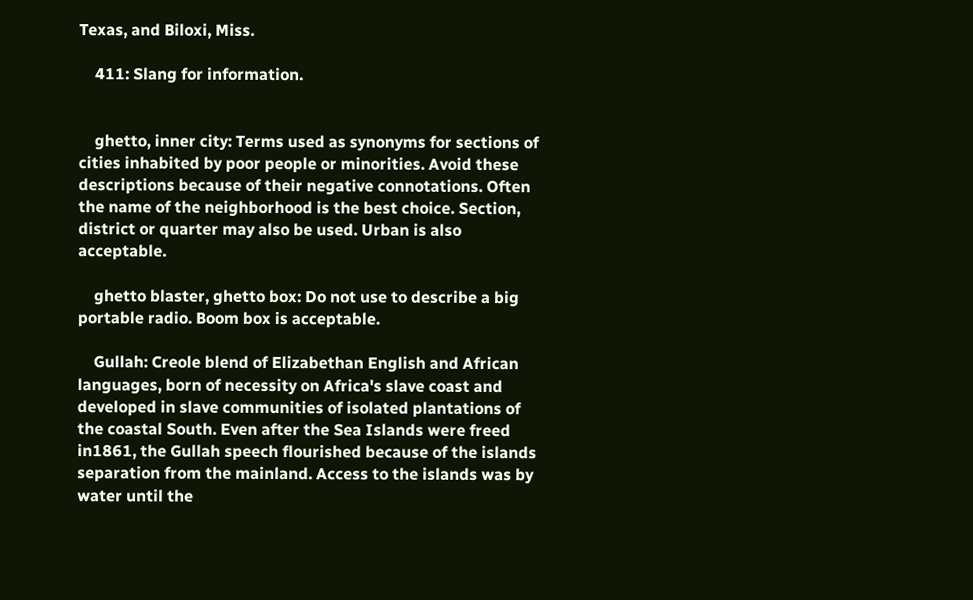Texas, and Biloxi, Miss.

    411: Slang for information.


    ghetto, inner city: Terms used as synonyms for sections of cities inhabited by poor people or minorities. Avoid these descriptions because of their negative connotations. Often the name of the neighborhood is the best choice. Section, district or quarter may also be used. Urban is also acceptable.

    ghetto blaster, ghetto box: Do not use to describe a big portable radio. Boom box is acceptable.

    Gullah: Creole blend of Elizabethan English and African languages, born of necessity on Africa's slave coast and developed in slave communities of isolated plantations of the coastal South. Even after the Sea Islands were freed in1861, the Gullah speech flourished because of the islands separation from the mainland. Access to the islands was by water until the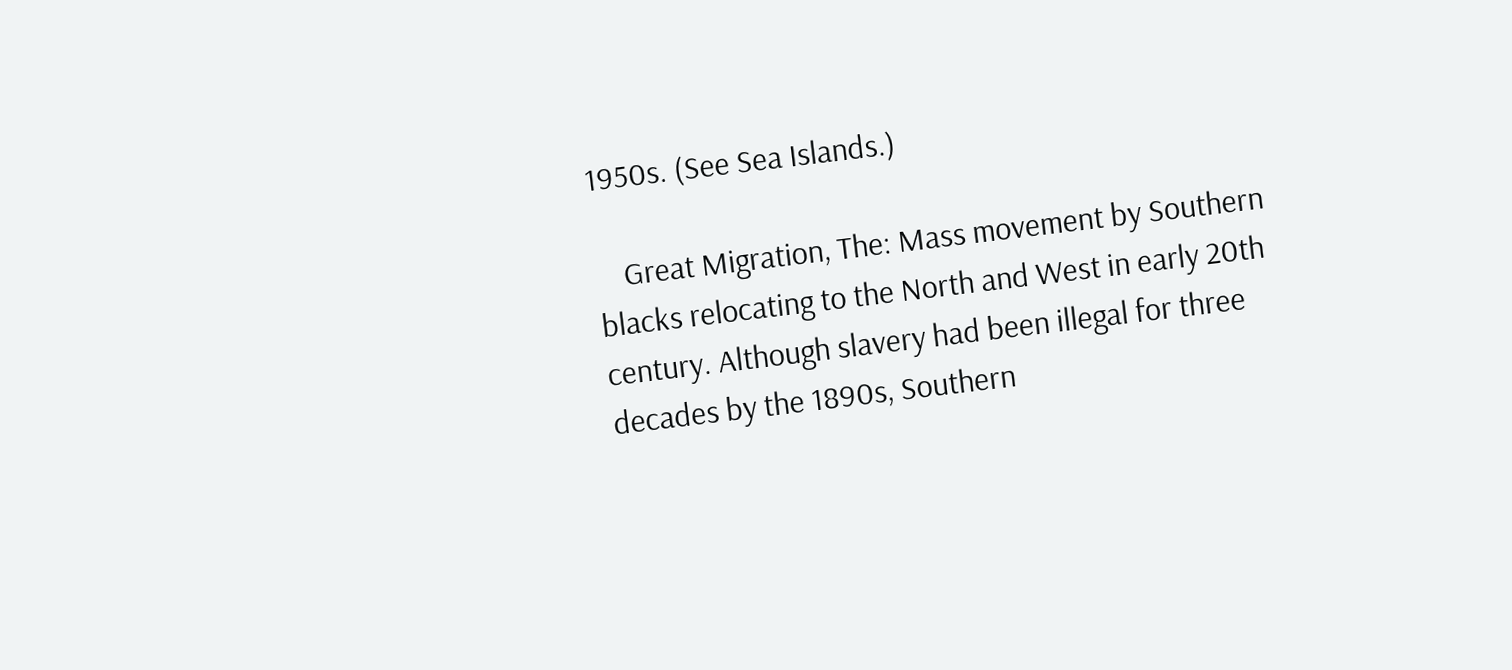1950s. (See Sea Islands.)

    Great Migration, The: Mass movement by Southern blacks relocating to the North and West in early 20th century. Although slavery had been illegal for three decades by the 1890s, Southern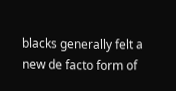blacks generally felt a new de facto form of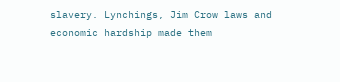slavery. Lynchings, Jim Crow laws and economic hardship made them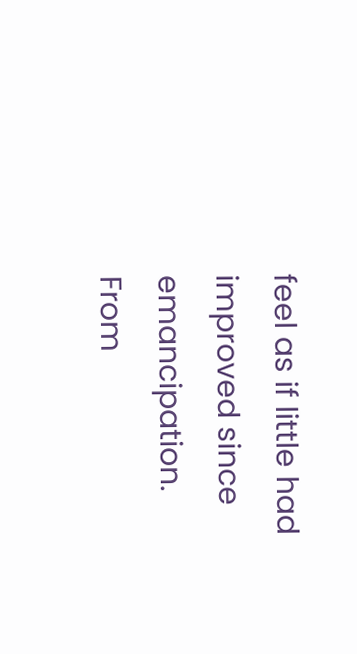feel as if little had improved since emancipation. From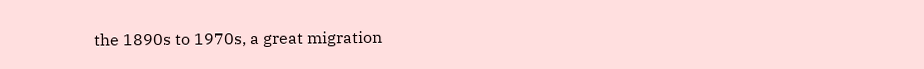the 1890s to 1970s, a great migration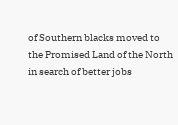of Southern blacks moved to the Promised Land of the North in search of better jobs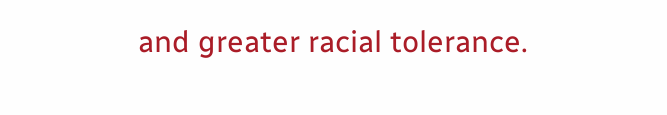and greater racial tolerance.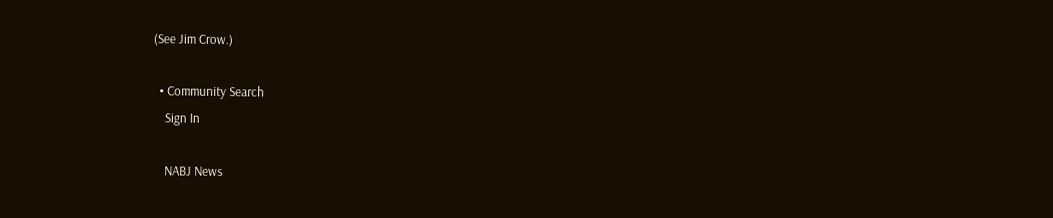(See Jim Crow.)

  • Community Search
    Sign In

    NABJ News